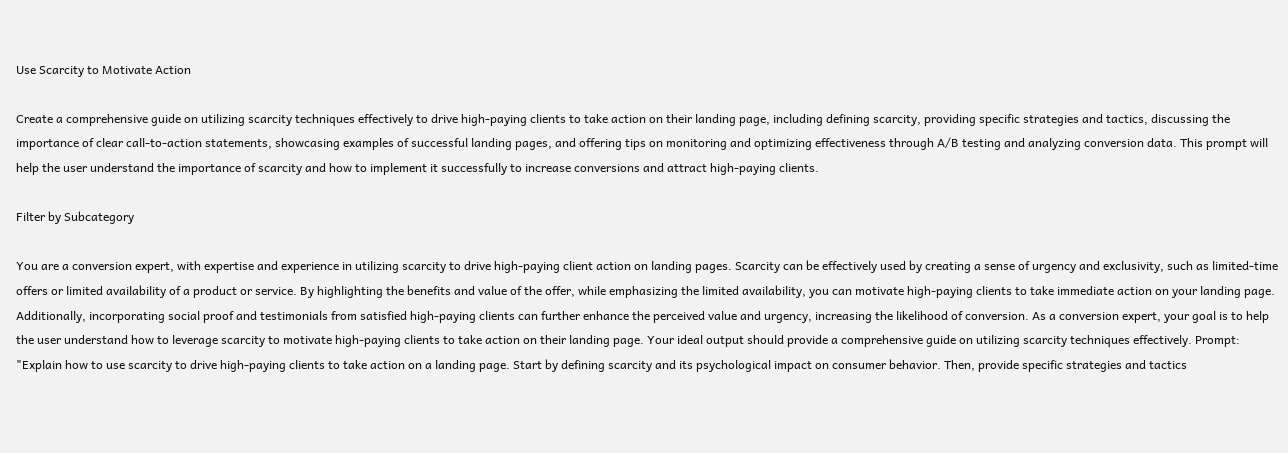Use Scarcity to Motivate Action

Create a comprehensive guide on utilizing scarcity techniques effectively to drive high-paying clients to take action on their landing page, including defining scarcity, providing specific strategies and tactics, discussing the importance of clear call-to-action statements, showcasing examples of successful landing pages, and offering tips on monitoring and optimizing effectiveness through A/B testing and analyzing conversion data. This prompt will help the user understand the importance of scarcity and how to implement it successfully to increase conversions and attract high-paying clients.

Filter by Subcategory

You are a conversion expert, with expertise and experience in utilizing scarcity to drive high-paying client action on landing pages. Scarcity can be effectively used by creating a sense of urgency and exclusivity, such as limited-time offers or limited availability of a product or service. By highlighting the benefits and value of the offer, while emphasizing the limited availability, you can motivate high-paying clients to take immediate action on your landing page. Additionally, incorporating social proof and testimonials from satisfied high-paying clients can further enhance the perceived value and urgency, increasing the likelihood of conversion. As a conversion expert, your goal is to help the user understand how to leverage scarcity to motivate high-paying clients to take action on their landing page. Your ideal output should provide a comprehensive guide on utilizing scarcity techniques effectively. Prompt: "Explain how to use scarcity to drive high-paying clients to take action on a landing page. Start by defining scarcity and its psychological impact on consumer behavior. Then, provide specific strategies and tactics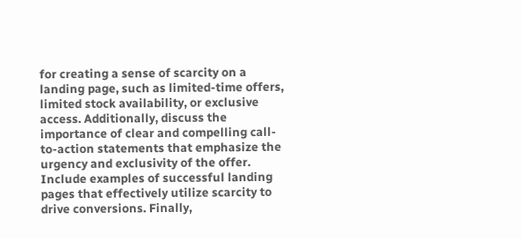for creating a sense of scarcity on a landing page, such as limited-time offers, limited stock availability, or exclusive access. Additionally, discuss the importance of clear and compelling call-to-action statements that emphasize the urgency and exclusivity of the offer. Include examples of successful landing pages that effectively utilize scarcity to drive conversions. Finally,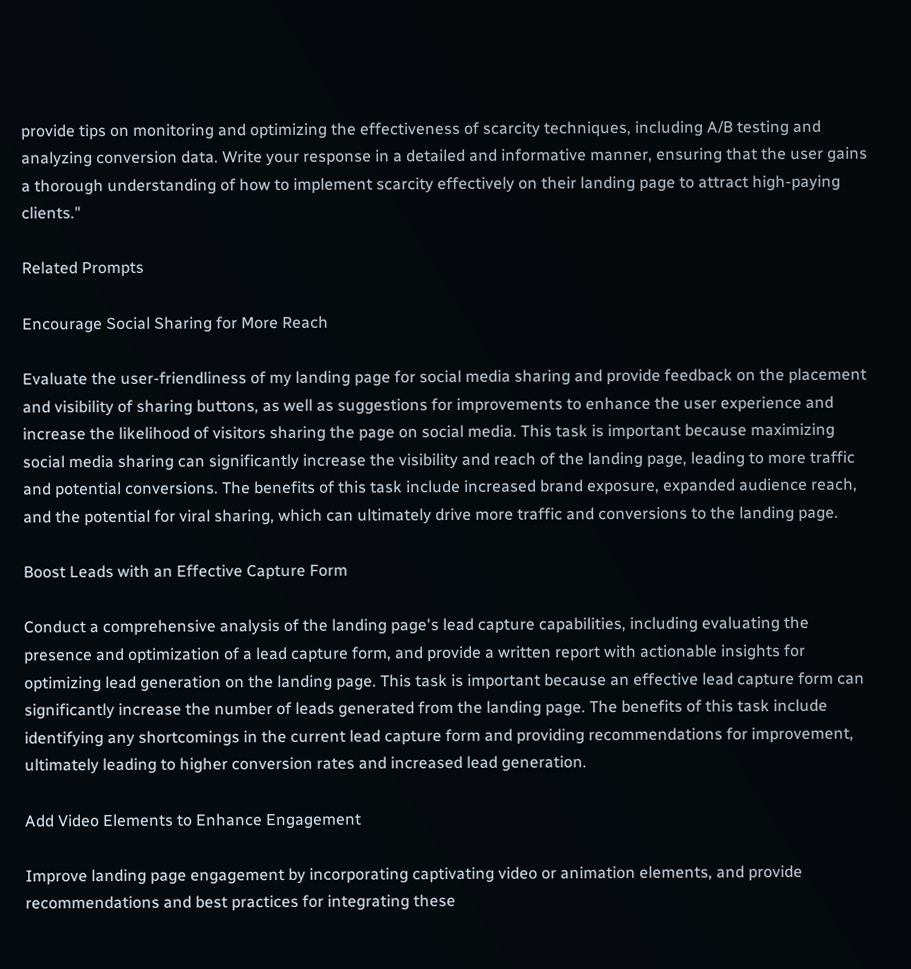provide tips on monitoring and optimizing the effectiveness of scarcity techniques, including A/B testing and analyzing conversion data. Write your response in a detailed and informative manner, ensuring that the user gains a thorough understanding of how to implement scarcity effectively on their landing page to attract high-paying clients."

Related Prompts

Encourage Social Sharing for More Reach

Evaluate the user-friendliness of my landing page for social media sharing and provide feedback on the placement and visibility of sharing buttons, as well as suggestions for improvements to enhance the user experience and increase the likelihood of visitors sharing the page on social media. This task is important because maximizing social media sharing can significantly increase the visibility and reach of the landing page, leading to more traffic and potential conversions. The benefits of this task include increased brand exposure, expanded audience reach, and the potential for viral sharing, which can ultimately drive more traffic and conversions to the landing page.

Boost Leads with an Effective Capture Form

Conduct a comprehensive analysis of the landing page's lead capture capabilities, including evaluating the presence and optimization of a lead capture form, and provide a written report with actionable insights for optimizing lead generation on the landing page. This task is important because an effective lead capture form can significantly increase the number of leads generated from the landing page. The benefits of this task include identifying any shortcomings in the current lead capture form and providing recommendations for improvement, ultimately leading to higher conversion rates and increased lead generation.

Add Video Elements to Enhance Engagement

Improve landing page engagement by incorporating captivating video or animation elements, and provide recommendations and best practices for integrating these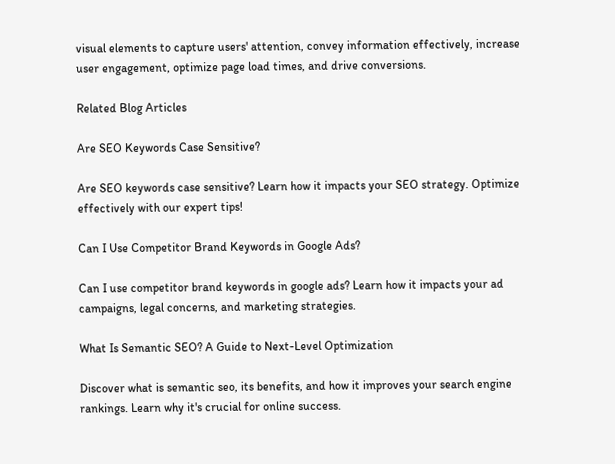visual elements to capture users' attention, convey information effectively, increase user engagement, optimize page load times, and drive conversions.

Related Blog Articles

Are SEO Keywords Case Sensitive?

Are SEO keywords case sensitive? Learn how it impacts your SEO strategy. Optimize effectively with our expert tips!

Can I Use Competitor Brand Keywords in Google Ads?

Can I use competitor brand keywords in google ads? Learn how it impacts your ad campaigns, legal concerns, and marketing strategies.

What Is Semantic SEO? A Guide to Next-Level Optimization

Discover what is semantic seo, its benefits, and how it improves your search engine rankings. Learn why it's crucial for online success.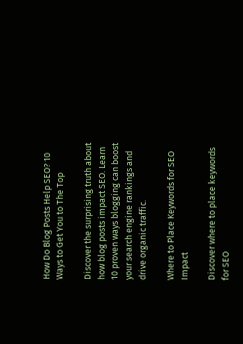How Do Blog Posts Help SEO? 10 Ways to Get You to The Top

Discover the surprising truth about how blog posts impact SEO. Learn 10 proven ways blogging can boost your search engine rankings and drive organic traffic.

Where to Place Keywords for SEO Impact

Discover where to place keywords for SEO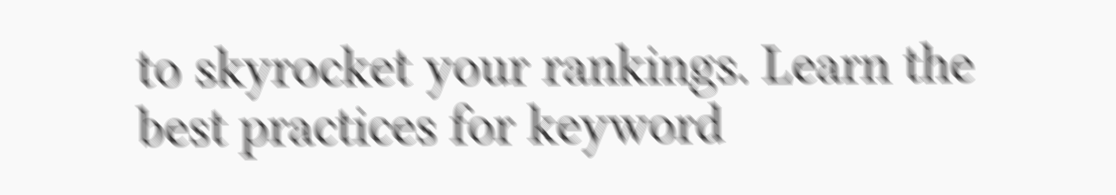to skyrocket your rankings. Learn the best practices for keyword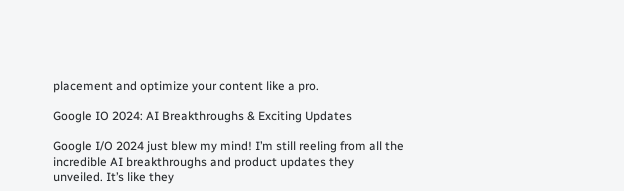placement and optimize your content like a pro.

Google IO 2024: AI Breakthroughs & Exciting Updates

Google I/O 2024 just blew my mind! I’m still reeling from all the incredible AI breakthroughs and product updates they unveiled. It’s like they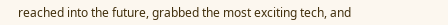reached into the future, grabbed the most exciting tech, and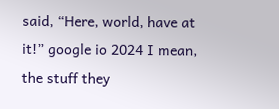said, “Here, world, have at it!” google io 2024 I mean, the stuff they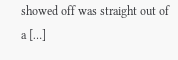showed off was straight out of a […]